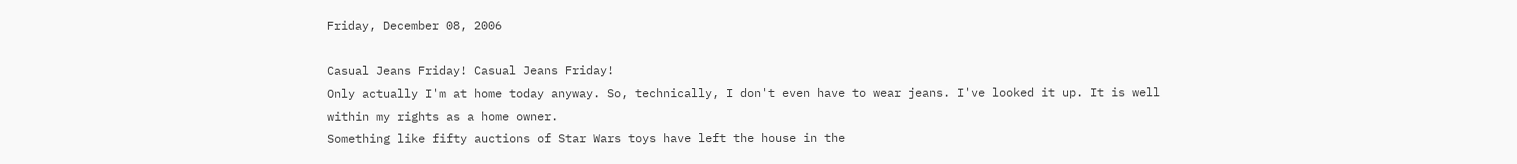Friday, December 08, 2006

Casual Jeans Friday! Casual Jeans Friday!
Only actually I'm at home today anyway. So, technically, I don't even have to wear jeans. I've looked it up. It is well within my rights as a home owner.
Something like fifty auctions of Star Wars toys have left the house in the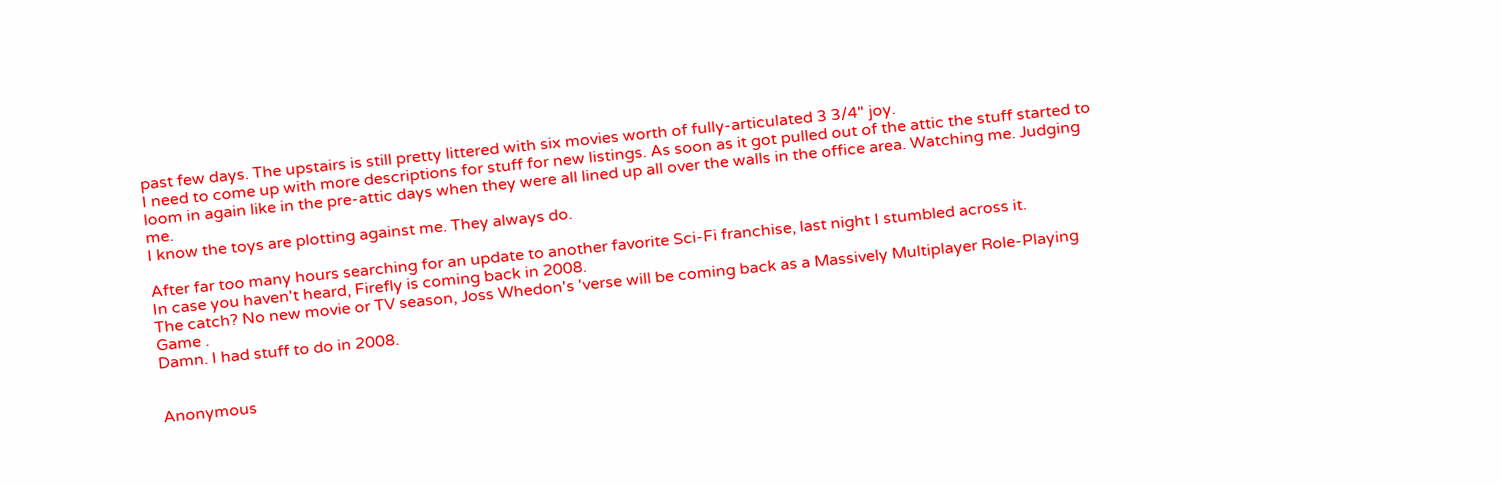past few days. The upstairs is still pretty littered with six movies worth of fully-articulated 3 3/4" joy.
I need to come up with more descriptions for stuff for new listings. As soon as it got pulled out of the attic the stuff started to loom in again like in the pre-attic days when they were all lined up all over the walls in the office area. Watching me. Judging me.
I know the toys are plotting against me. They always do.

After far too many hours searching for an update to another favorite Sci-Fi franchise, last night I stumbled across it.
In case you haven't heard, Firefly is coming back in 2008.
The catch? No new movie or TV season, Joss Whedon's 'verse will be coming back as a Massively Multiplayer Role-Playing Game .
Damn. I had stuff to do in 2008.


Anonymous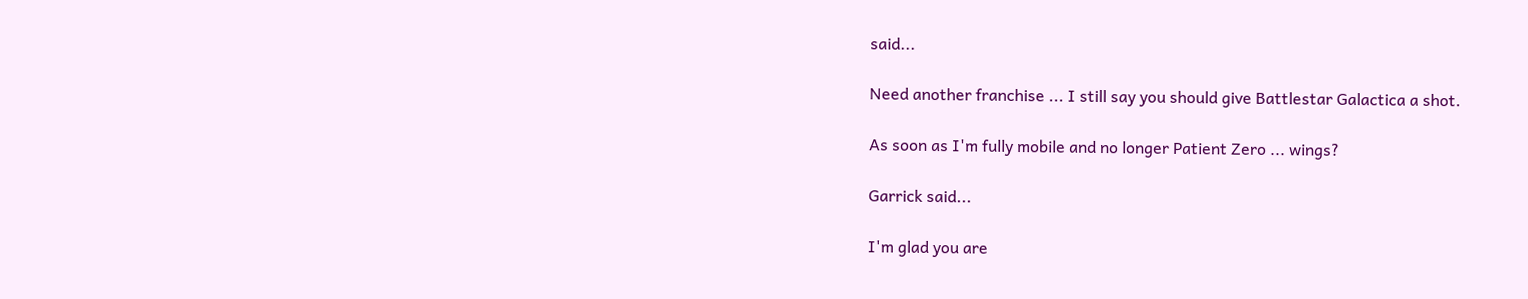said...

Need another franchise ... I still say you should give Battlestar Galactica a shot.

As soon as I'm fully mobile and no longer Patient Zero ... wings?

Garrick said...

I'm glad you are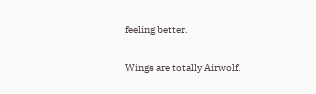feeling better.

Wings are totally Airwolf.